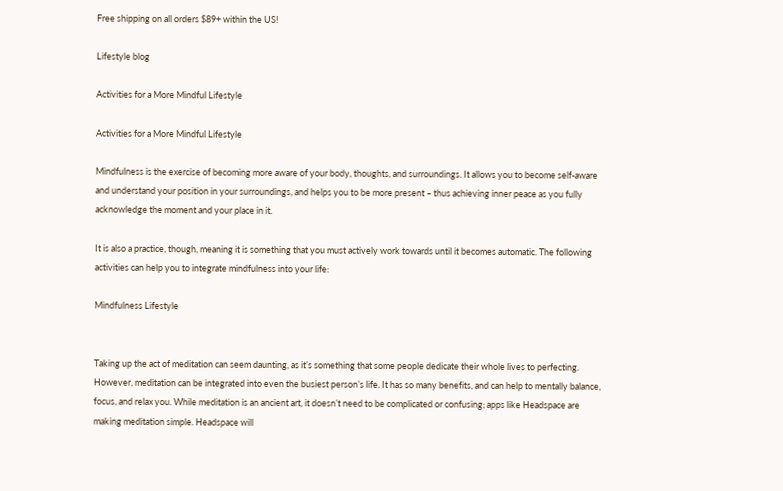Free shipping on all orders $89+ within the US!

Lifestyle blog

Activities for a More Mindful Lifestyle

Activities for a More Mindful Lifestyle

Mindfulness is the exercise of becoming more aware of your body, thoughts, and surroundings. It allows you to become self-aware and understand your position in your surroundings, and helps you to be more present – thus achieving inner peace as you fully acknowledge the moment and your place in it.

It is also a practice, though, meaning it is something that you must actively work towards until it becomes automatic. The following activities can help you to integrate mindfulness into your life:

Mindfulness Lifestyle


Taking up the act of meditation can seem daunting, as it’s something that some people dedicate their whole lives to perfecting. However, meditation can be integrated into even the busiest person’s life. It has so many benefits, and can help to mentally balance, focus, and relax you. While meditation is an ancient art, it doesn’t need to be complicated or confusing; apps like Headspace are making meditation simple. Headspace will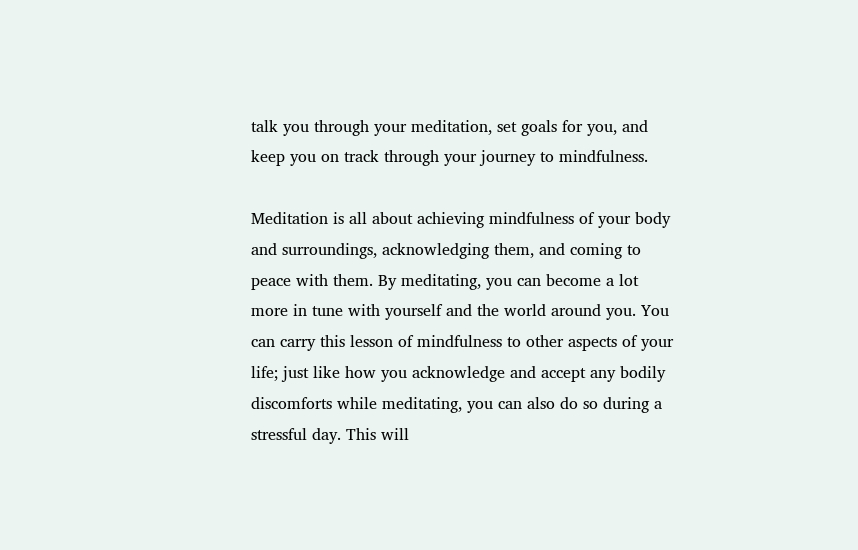talk you through your meditation, set goals for you, and keep you on track through your journey to mindfulness.

Meditation is all about achieving mindfulness of your body and surroundings, acknowledging them, and coming to peace with them. By meditating, you can become a lot more in tune with yourself and the world around you. You can carry this lesson of mindfulness to other aspects of your life; just like how you acknowledge and accept any bodily discomforts while meditating, you can also do so during a stressful day. This will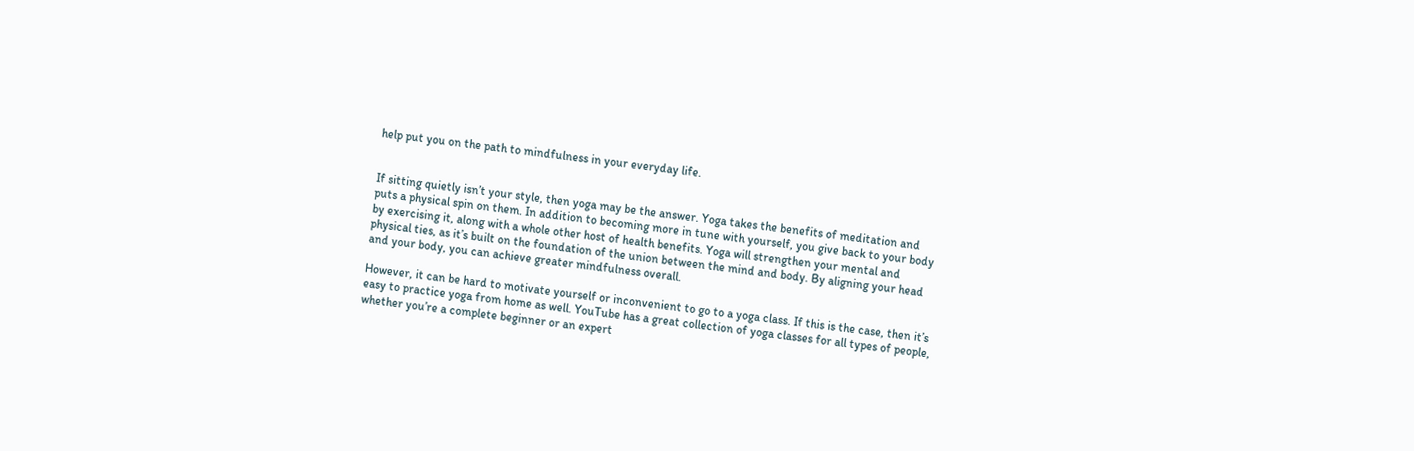help put you on the path to mindfulness in your everyday life.


If sitting quietly isn’t your style, then yoga may be the answer. Yoga takes the benefits of meditation and puts a physical spin on them. In addition to becoming more in tune with yourself, you give back to your body by exercising it, along with a whole other host of health benefits. Yoga will strengthen your mental and physical ties, as it’s built on the foundation of the union between the mind and body. By aligning your head and your body, you can achieve greater mindfulness overall.

However, it can be hard to motivate yourself or inconvenient to go to a yoga class. If this is the case, then it’s easy to practice yoga from home as well. YouTube has a great collection of yoga classes for all types of people, whether you’re a complete beginner or an expert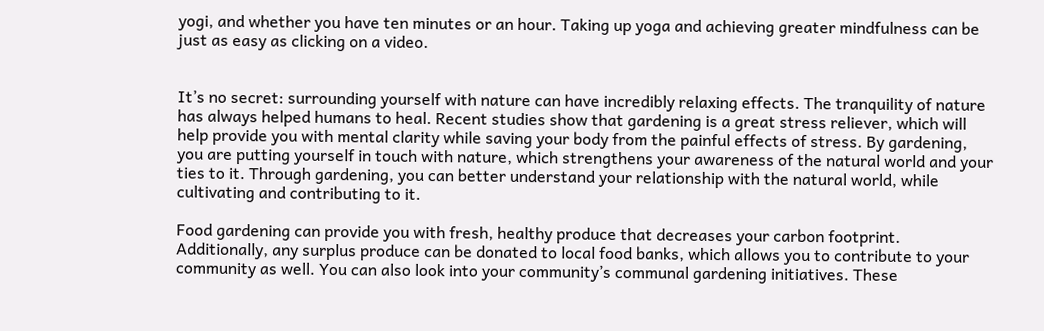yogi, and whether you have ten minutes or an hour. Taking up yoga and achieving greater mindfulness can be just as easy as clicking on a video.


It’s no secret: surrounding yourself with nature can have incredibly relaxing effects. The tranquility of nature has always helped humans to heal. Recent studies show that gardening is a great stress reliever, which will help provide you with mental clarity while saving your body from the painful effects of stress. By gardening, you are putting yourself in touch with nature, which strengthens your awareness of the natural world and your ties to it. Through gardening, you can better understand your relationship with the natural world, while cultivating and contributing to it.

Food gardening can provide you with fresh, healthy produce that decreases your carbon footprint. Additionally, any surplus produce can be donated to local food banks, which allows you to contribute to your community as well. You can also look into your community’s communal gardening initiatives. These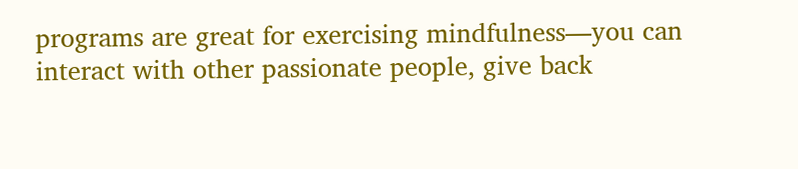programs are great for exercising mindfulness—you can interact with other passionate people, give back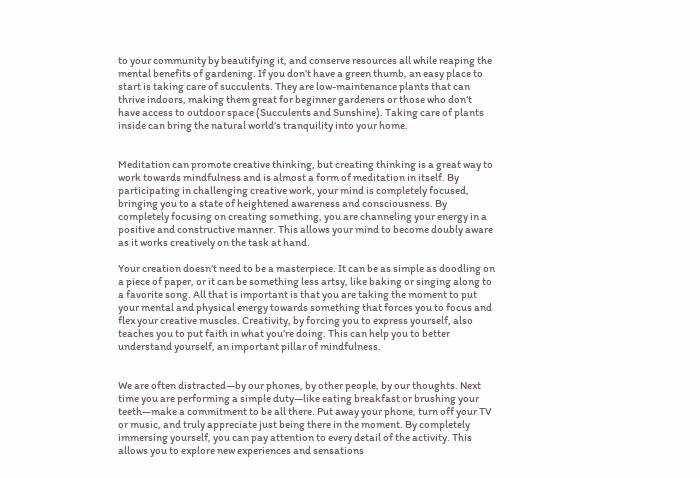to your community by beautifying it, and conserve resources all while reaping the mental benefits of gardening. If you don’t have a green thumb, an easy place to start is taking care of succulents. They are low-maintenance plants that can thrive indoors, making them great for beginner gardeners or those who don’t have access to outdoor space (Succulents and Sunshine). Taking care of plants inside can bring the natural world’s tranquility into your home.


Meditation can promote creative thinking, but creating thinking is a great way to work towards mindfulness and is almost a form of meditation in itself. By participating in challenging creative work, your mind is completely focused, bringing you to a state of heightened awareness and consciousness. By completely focusing on creating something, you are channeling your energy in a positive and constructive manner. This allows your mind to become doubly aware as it works creatively on the task at hand.

Your creation doesn’t need to be a masterpiece. It can be as simple as doodling on a piece of paper, or it can be something less artsy, like baking or singing along to a favorite song. All that is important is that you are taking the moment to put your mental and physical energy towards something that forces you to focus and flex your creative muscles. Creativity, by forcing you to express yourself, also teaches you to put faith in what you’re doing. This can help you to better understand yourself, an important pillar of mindfulness.


We are often distracted—by our phones, by other people, by our thoughts. Next time you are performing a simple duty—like eating breakfast or brushing your teeth—make a commitment to be all there. Put away your phone, turn off your TV or music, and truly appreciate just being there in the moment. By completely immersing yourself, you can pay attention to every detail of the activity. This allows you to explore new experiences and sensations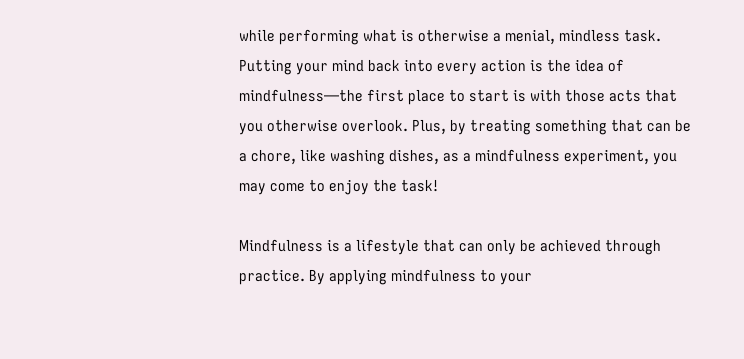while performing what is otherwise a menial, mindless task. Putting your mind back into every action is the idea of mindfulness—the first place to start is with those acts that you otherwise overlook. Plus, by treating something that can be a chore, like washing dishes, as a mindfulness experiment, you may come to enjoy the task!

Mindfulness is a lifestyle that can only be achieved through practice. By applying mindfulness to your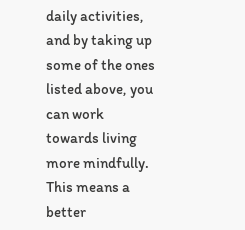daily activities, and by taking up some of the ones listed above, you can work towards living more mindfully. This means a better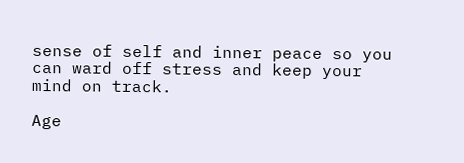sense of self and inner peace so you can ward off stress and keep your mind on track.

Age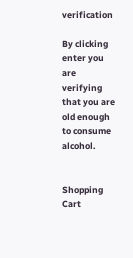verification

By clicking enter you are verifying that you are old enough to consume alcohol.


Shopping Cart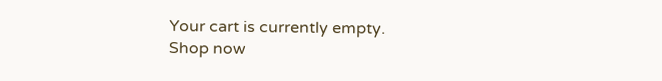Your cart is currently empty.
Shop now